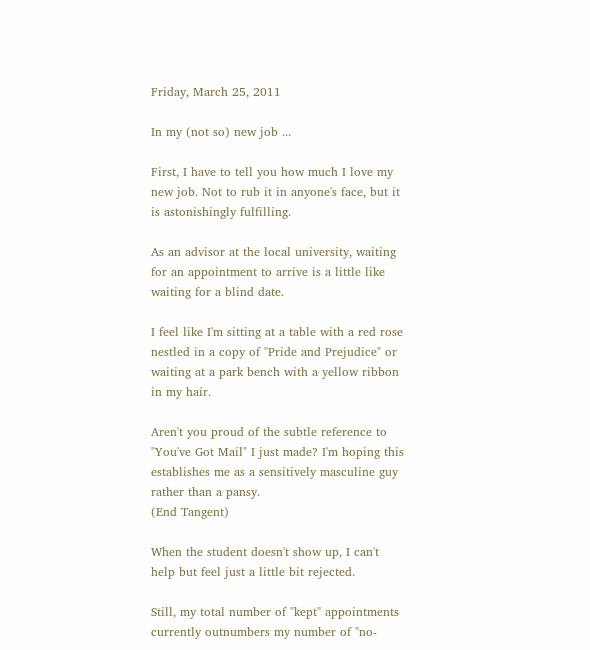Friday, March 25, 2011

In my (not so) new job ...

First, I have to tell you how much I love my new job. Not to rub it in anyone's face, but it is astonishingly fulfilling.

As an advisor at the local university, waiting for an appointment to arrive is a little like waiting for a blind date.

I feel like I'm sitting at a table with a red rose nestled in a copy of "Pride and Prejudice" or waiting at a park bench with a yellow ribbon in my hair.

Aren't you proud of the subtle reference to "You've Got Mail" I just made? I'm hoping this establishes me as a sensitively masculine guy rather than a pansy.
(End Tangent)

When the student doesn't show up, I can't help but feel just a little bit rejected.

Still, my total number of "kept" appointments currently outnumbers my number of "no-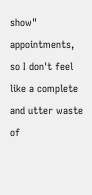show" appointments, so I don't feel like a complete and utter waste of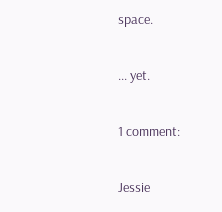space.

... yet.

1 comment:

Jessie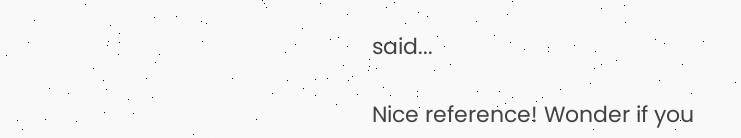said...

Nice reference! Wonder if you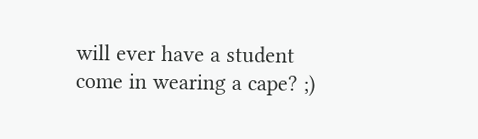will ever have a student come in wearing a cape? ;)